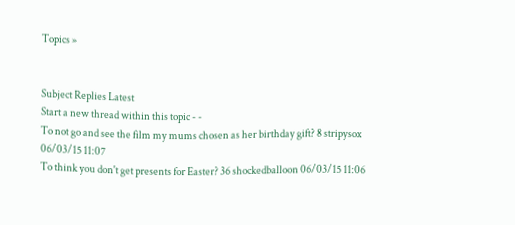Topics »


Subject Replies Latest
Start a new thread within this topic - -
To not go and see the film my mums chosen as her birthday gift? 8 stripysox 06/03/15 11:07
To think you don't get presents for Easter? 36 shockedballoon 06/03/15 11:06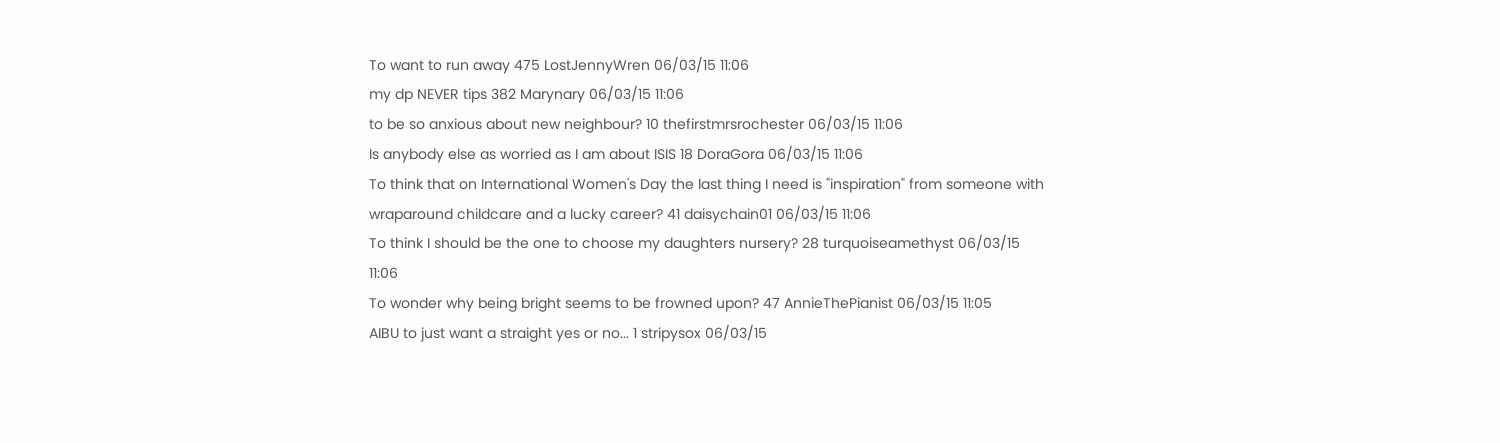To want to run away 475 LostJennyWren 06/03/15 11:06
my dp NEVER tips 382 Marynary 06/03/15 11:06
to be so anxious about new neighbour? 10 thefirstmrsrochester 06/03/15 11:06
Is anybody else as worried as I am about ISIS 18 DoraGora 06/03/15 11:06
To think that on International Women's Day the last thing I need is "inspiration" from someone with wraparound childcare and a lucky career? 41 daisychain01 06/03/15 11:06
To think I should be the one to choose my daughters nursery? 28 turquoiseamethyst 06/03/15 11:06
To wonder why being bright seems to be frowned upon? 47 AnnieThePianist 06/03/15 11:05
AIBU to just want a straight yes or no... 1 stripysox 06/03/15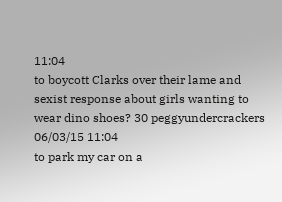11:04
to boycott Clarks over their lame and sexist response about girls wanting to wear dino shoes? 30 peggyundercrackers 06/03/15 11:04
to park my car on a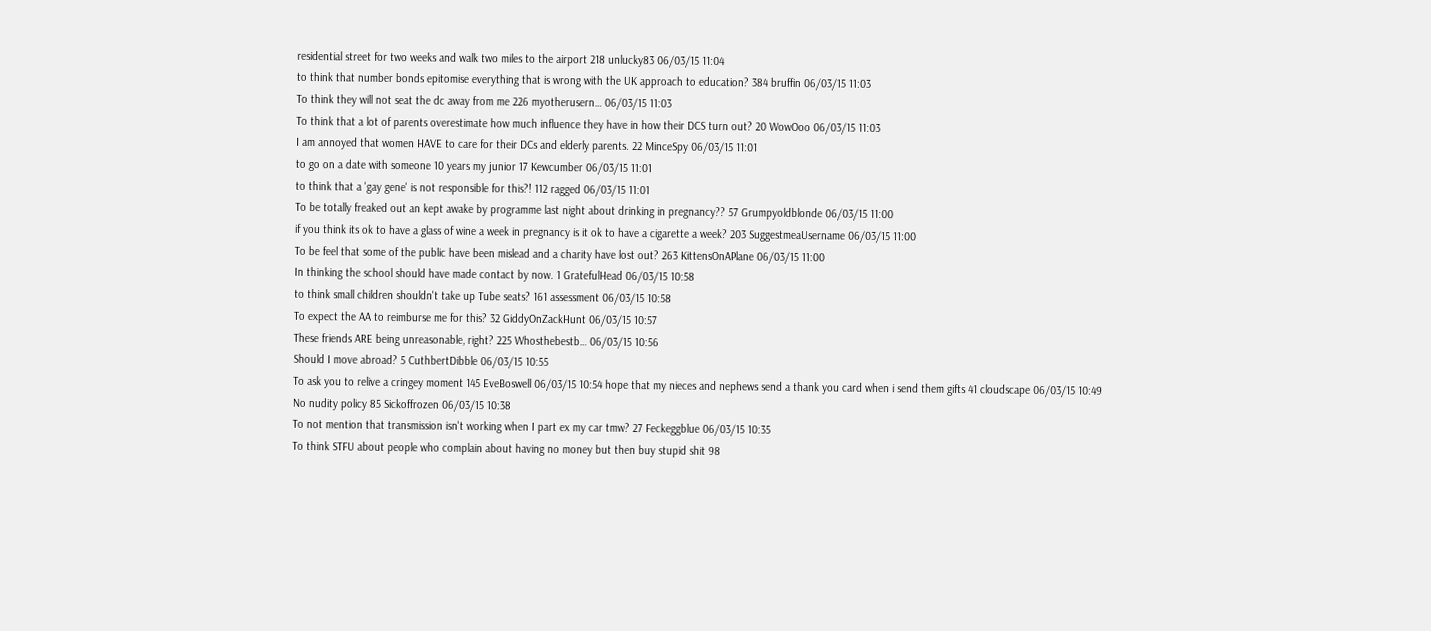residential street for two weeks and walk two miles to the airport 218 unlucky83 06/03/15 11:04
to think that number bonds epitomise everything that is wrong with the UK approach to education? 384 bruffin 06/03/15 11:03
To think they will not seat the dc away from me 226 myotherusern… 06/03/15 11:03
To think that a lot of parents overestimate how much influence they have in how their DCS turn out? 20 WowOoo 06/03/15 11:03
I am annoyed that women HAVE to care for their DCs and elderly parents. 22 MinceSpy 06/03/15 11:01
to go on a date with someone 10 years my junior 17 Kewcumber 06/03/15 11:01
to think that a 'gay gene' is not responsible for this?! 112 ragged 06/03/15 11:01
To be totally freaked out an kept awake by programme last night about drinking in pregnancy?? 57 Grumpyoldblonde 06/03/15 11:00
if you think its ok to have a glass of wine a week in pregnancy is it ok to have a cigarette a week? 203 SuggestmeaUsername 06/03/15 11:00
To be feel that some of the public have been mislead and a charity have lost out? 263 KittensOnAPlane 06/03/15 11:00
In thinking the school should have made contact by now. 1 GratefulHead 06/03/15 10:58
to think small children shouldn't take up Tube seats? 161 assessment 06/03/15 10:58
To expect the AA to reimburse me for this? 32 GiddyOnZackHunt 06/03/15 10:57
These friends ARE being unreasonable, right? 225 Whosthebestb… 06/03/15 10:56
Should I move abroad? 5 CuthbertDibble 06/03/15 10:55
To ask you to relive a cringey moment 145 EveBoswell 06/03/15 10:54 hope that my nieces and nephews send a thank you card when i send them gifts 41 cloudscape 06/03/15 10:49
No nudity policy 85 Sickoffrozen 06/03/15 10:38
To not mention that transmission isn't working when I part ex my car tmw? 27 Feckeggblue 06/03/15 10:35
To think STFU about people who complain about having no money but then buy stupid shit 98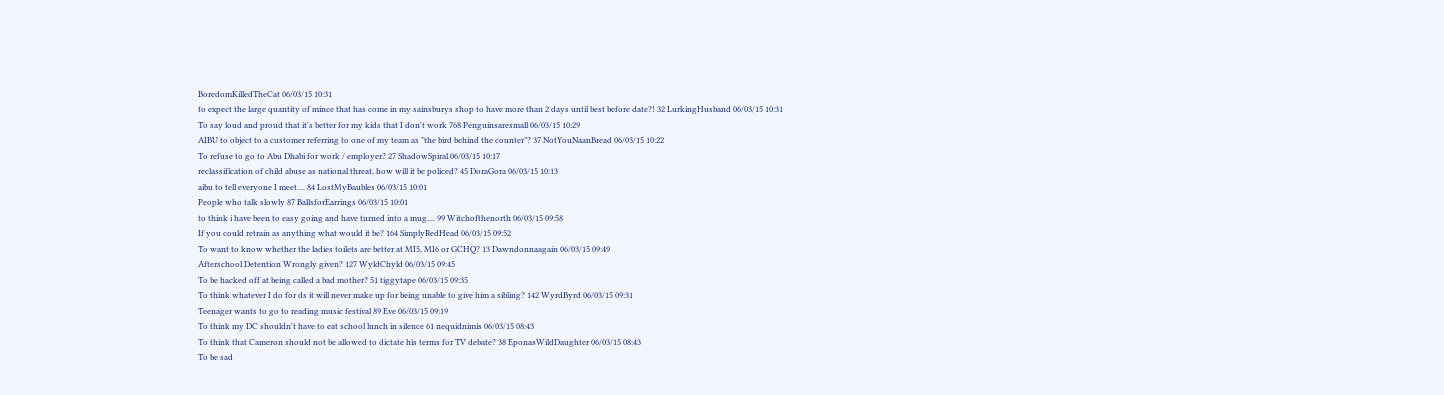BoredomKilledTheCat 06/03/15 10:31
to expect the large quantity of mince that has come in my sainsburys shop to have more than 2 days until best before date?! 32 LurkingHusband 06/03/15 10:31
To say loud and proud that it's better for my kids that I don't work 768 Penguinsaresmall 06/03/15 10:29
AIBU to object to a customer referring to one of my team as "the bird behind the counter"? 37 NotYouNaanBread 06/03/15 10:22
To refuse to go to Abu Dhabi for work / employer? 27 ShadowSpiral 06/03/15 10:17
reclassification of child abuse as national threat, how will it be policed? 45 DoraGora 06/03/15 10:13
aibu to tell everyone I meet.... 84 LostMyBaubles 06/03/15 10:01
People who talk slowly 87 BallsforEarrings 06/03/15 10:01
to think i have been to easy going and have turned into a mug.... 99 Witchofthenorth 06/03/15 09:58
If you could retrain as anything what would it be? 164 SimplyRedHead 06/03/15 09:52
To want to know whether the ladies toilets are better at MI5, MI6 or GCHQ? 13 Dawndonnaagain 06/03/15 09:49
Afterschool Detention Wrongly given? 127 WyldChyld 06/03/15 09:45
To be hacked off at being called a bad mother? 51 tiggytape 06/03/15 09:35
To think whatever I do for ds it will never make up for being unable to give him a sibling? 142 WyrdByrd 06/03/15 09:31
Teenager wants to go to reading music festival 89 Eve 06/03/15 09:19
To think my DC shouldn't have to eat school lunch in silence 61 nequidnimis 06/03/15 08:43
To think that Cameron should not be allowed to dictate his terms for TV debate? 38 EponasWildDaughter 06/03/15 08:43
To be sad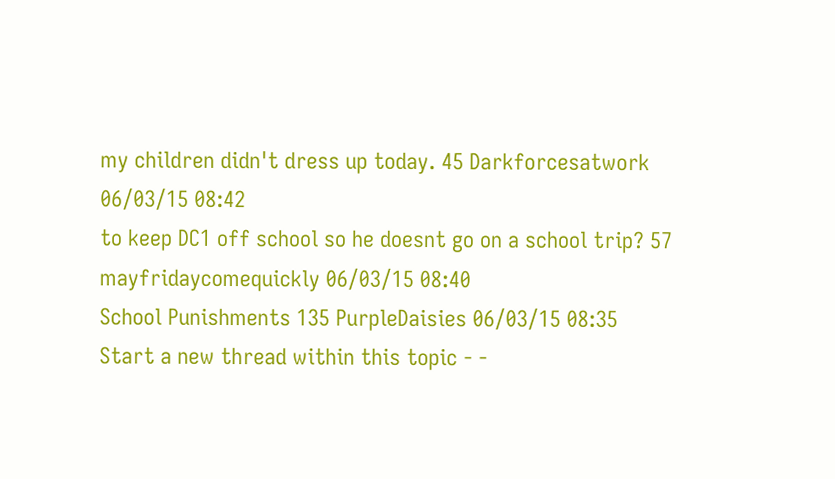my children didn't dress up today. 45 Darkforcesatwork 06/03/15 08:42
to keep DC1 off school so he doesnt go on a school trip? 57 mayfridaycomequickly 06/03/15 08:40
School Punishments 135 PurpleDaisies 06/03/15 08:35
Start a new thread within this topic - -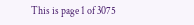This is page 1 of 3075